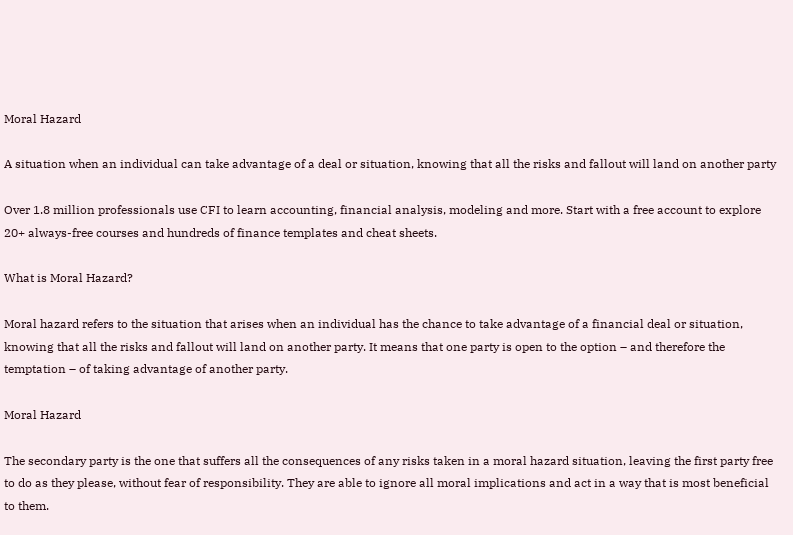Moral Hazard

A situation when an individual can take advantage of a deal or situation, knowing that all the risks and fallout will land on another party

Over 1.8 million professionals use CFI to learn accounting, financial analysis, modeling and more. Start with a free account to explore 20+ always-free courses and hundreds of finance templates and cheat sheets.

What is Moral Hazard?

Moral hazard refers to the situation that arises when an individual has the chance to take advantage of a financial deal or situation, knowing that all the risks and fallout will land on another party. It means that one party is open to the option – and therefore the temptation – of taking advantage of another party.

Moral Hazard

The secondary party is the one that suffers all the consequences of any risks taken in a moral hazard situation, leaving the first party free to do as they please, without fear of responsibility. They are able to ignore all moral implications and act in a way that is most beneficial to them.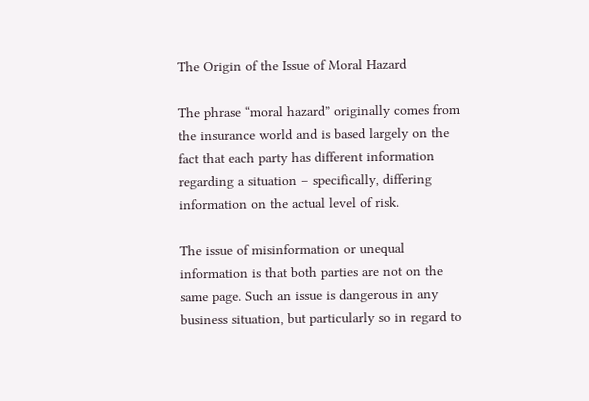The Origin of the Issue of Moral Hazard

The phrase “moral hazard” originally comes from the insurance world and is based largely on the fact that each party has different information regarding a situation – specifically, differing information on the actual level of risk.

The issue of misinformation or unequal information is that both parties are not on the same page. Such an issue is dangerous in any business situation, but particularly so in regard to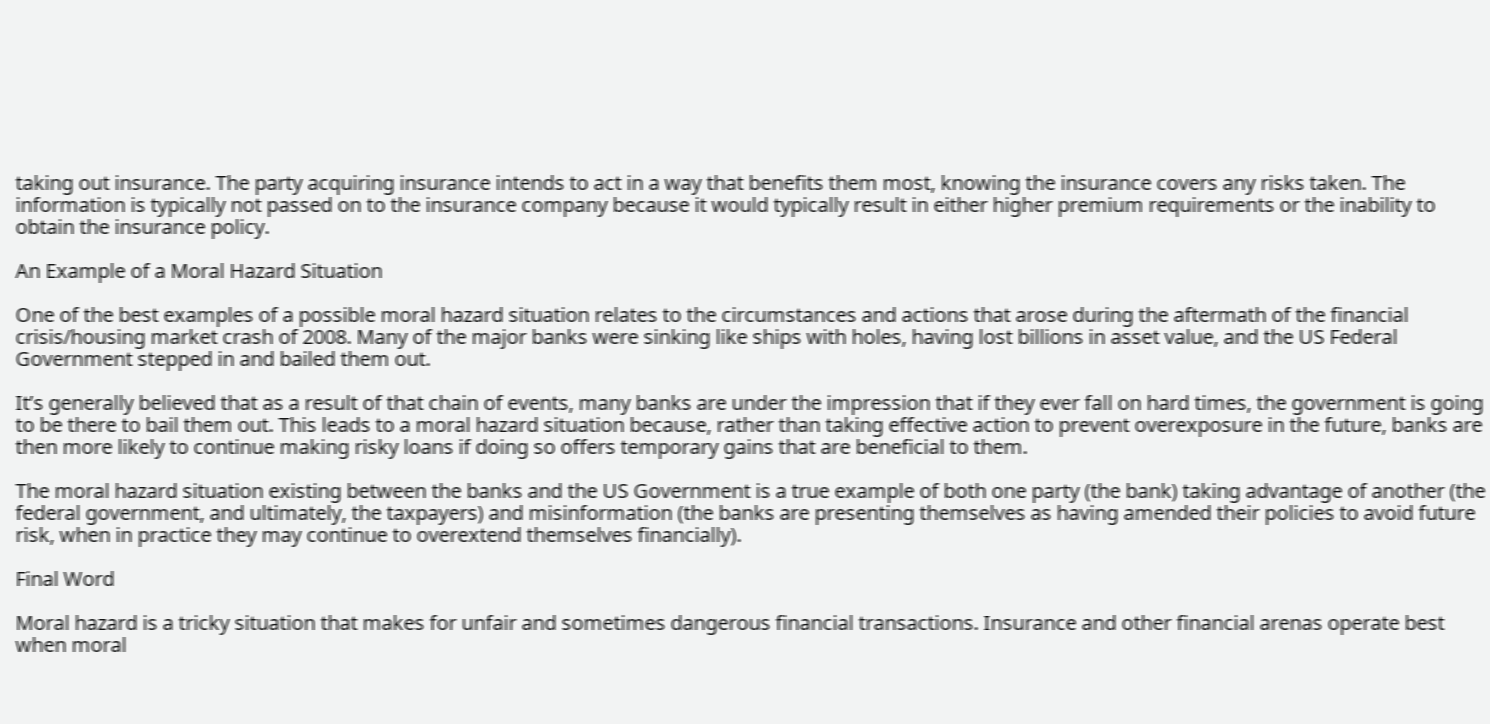taking out insurance. The party acquiring insurance intends to act in a way that benefits them most, knowing the insurance covers any risks taken. The information is typically not passed on to the insurance company because it would typically result in either higher premium requirements or the inability to obtain the insurance policy.

An Example of a Moral Hazard Situation

One of the best examples of a possible moral hazard situation relates to the circumstances and actions that arose during the aftermath of the financial crisis/housing market crash of 2008. Many of the major banks were sinking like ships with holes, having lost billions in asset value, and the US Federal Government stepped in and bailed them out.

It’s generally believed that as a result of that chain of events, many banks are under the impression that if they ever fall on hard times, the government is going to be there to bail them out. This leads to a moral hazard situation because, rather than taking effective action to prevent overexposure in the future, banks are then more likely to continue making risky loans if doing so offers temporary gains that are beneficial to them.

The moral hazard situation existing between the banks and the US Government is a true example of both one party (the bank) taking advantage of another (the federal government, and ultimately, the taxpayers) and misinformation (the banks are presenting themselves as having amended their policies to avoid future risk, when in practice they may continue to overextend themselves financially).

Final Word

Moral hazard is a tricky situation that makes for unfair and sometimes dangerous financial transactions. Insurance and other financial arenas operate best when moral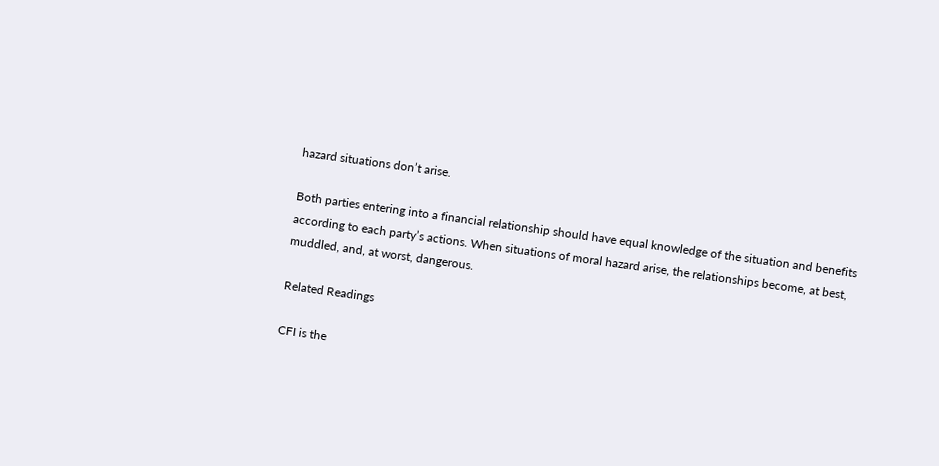hazard situations don’t arise.

Both parties entering into a financial relationship should have equal knowledge of the situation and benefits according to each party’s actions. When situations of moral hazard arise, the relationships become, at best, muddled, and, at worst, dangerous.

Related Readings

CFI is the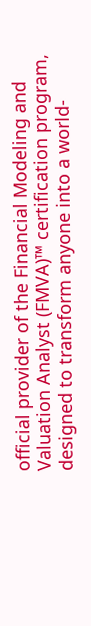official provider of the Financial Modeling and Valuation Analyst (FMVA)™ certification program, designed to transform anyone into a world-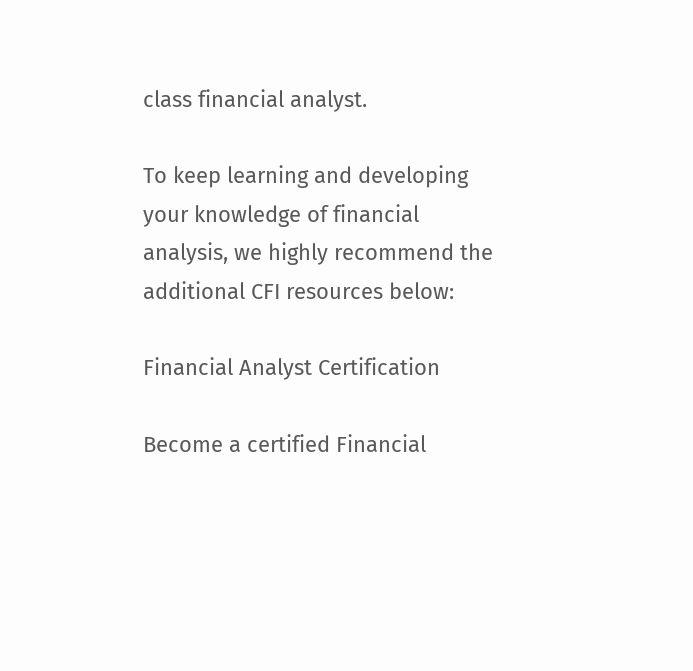class financial analyst.

To keep learning and developing your knowledge of financial analysis, we highly recommend the additional CFI resources below:

Financial Analyst Certification

Become a certified Financial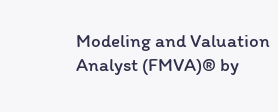Modeling and Valuation Analyst (FMVA)® by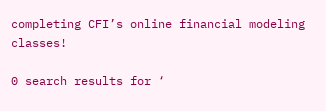completing CFI’s online financial modeling classes!

0 search results for ‘